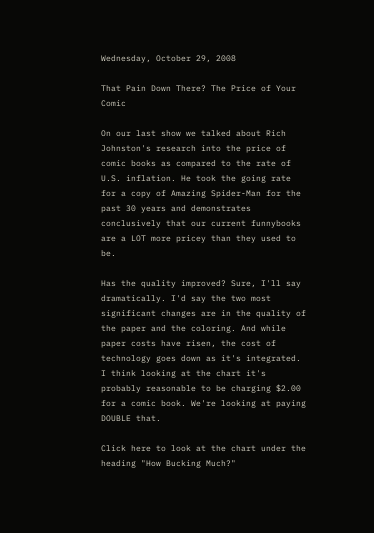Wednesday, October 29, 2008

That Pain Down There? The Price of Your Comic

On our last show we talked about Rich Johnston's research into the price of comic books as compared to the rate of U.S. inflation. He took the going rate for a copy of Amazing Spider-Man for the past 30 years and demonstrates conclusively that our current funnybooks are a LOT more pricey than they used to be.

Has the quality improved? Sure, I'll say dramatically. I'd say the two most significant changes are in the quality of the paper and the coloring. And while paper costs have risen, the cost of technology goes down as it's integrated. I think looking at the chart it's probably reasonable to be charging $2.00 for a comic book. We're looking at paying DOUBLE that.

Click here to look at the chart under the heading "How Bucking Much?"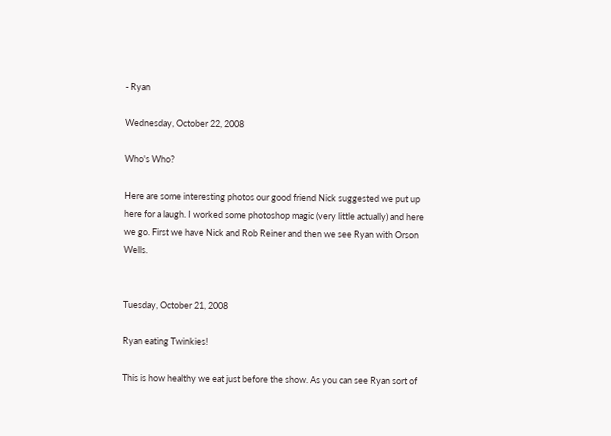- Ryan

Wednesday, October 22, 2008

Who's Who?

Here are some interesting photos our good friend Nick suggested we put up here for a laugh. I worked some photoshop magic (very little actually) and here we go. First we have Nick and Rob Reiner and then we see Ryan with Orson Wells.


Tuesday, October 21, 2008

Ryan eating Twinkies!

This is how healthy we eat just before the show. As you can see Ryan sort of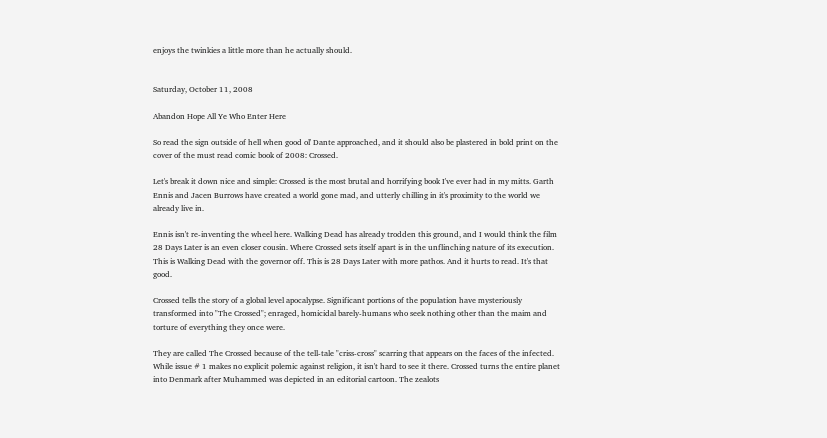enjoys the twinkies a little more than he actually should.


Saturday, October 11, 2008

Abandon Hope All Ye Who Enter Here

So read the sign outside of hell when good ol' Dante approached, and it should also be plastered in bold print on the cover of the must read comic book of 2008: Crossed.

Let's break it down nice and simple: Crossed is the most brutal and horrifying book I've ever had in my mitts. Garth Ennis and Jacen Burrows have created a world gone mad, and utterly chilling in it's proximity to the world we already live in.

Ennis isn't re-inventing the wheel here. Walking Dead has already trodden this ground, and I would think the film 28 Days Later is an even closer cousin. Where Crossed sets itself apart is in the unflinching nature of its execution. This is Walking Dead with the governor off. This is 28 Days Later with more pathos. And it hurts to read. It's that good.

Crossed tells the story of a global level apocalypse. Significant portions of the population have mysteriously transformed into "The Crossed"; enraged, homicidal barely-humans who seek nothing other than the maim and torture of everything they once were.

They are called The Crossed because of the tell-tale "criss-cross" scarring that appears on the faces of the infected. While issue # 1 makes no explicit polemic against religion, it isn't hard to see it there. Crossed turns the entire planet into Denmark after Muhammed was depicted in an editorial cartoon. The zealots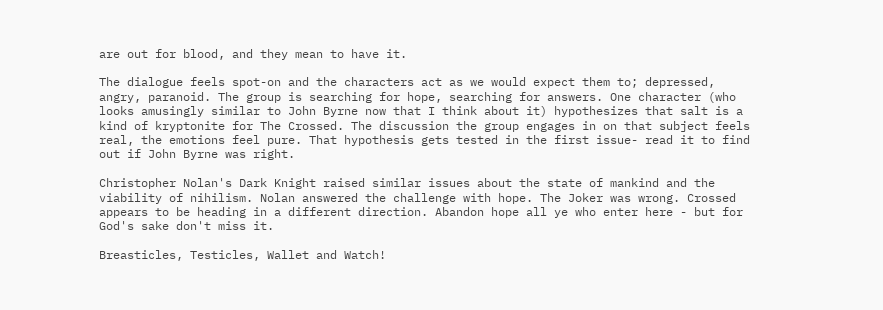are out for blood, and they mean to have it.

The dialogue feels spot-on and the characters act as we would expect them to; depressed, angry, paranoid. The group is searching for hope, searching for answers. One character (who looks amusingly similar to John Byrne now that I think about it) hypothesizes that salt is a kind of kryptonite for The Crossed. The discussion the group engages in on that subject feels real, the emotions feel pure. That hypothesis gets tested in the first issue- read it to find out if John Byrne was right.

Christopher Nolan's Dark Knight raised similar issues about the state of mankind and the viability of nihilism. Nolan answered the challenge with hope. The Joker was wrong. Crossed appears to be heading in a different direction. Abandon hope all ye who enter here - but for God's sake don't miss it.

Breasticles, Testicles, Wallet and Watch!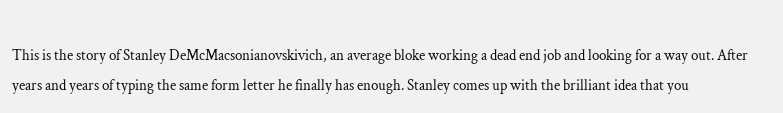This is the story of Stanley DeMcMacsonianovskivich, an average bloke working a dead end job and looking for a way out. After years and years of typing the same form letter he finally has enough. Stanley comes up with the brilliant idea that you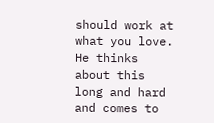should work at what you love. He thinks about this long and hard and comes to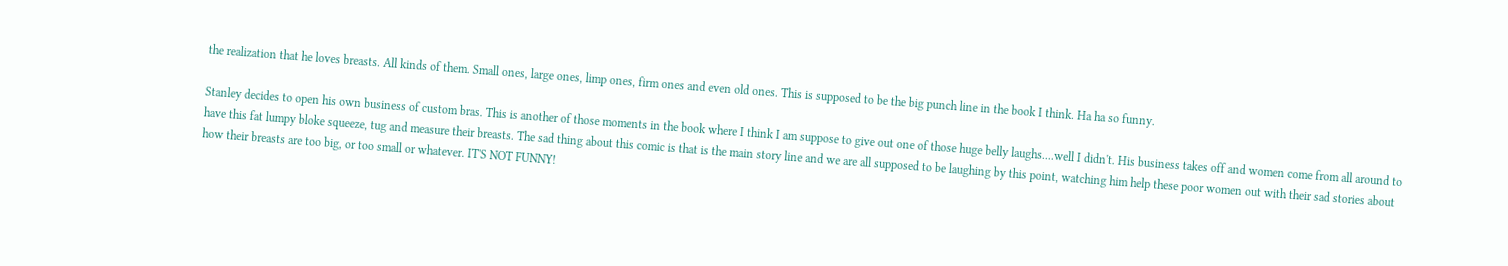the realization that he loves breasts. All kinds of them. Small ones, large ones, limp ones, firm ones and even old ones. This is supposed to be the big punch line in the book I think. Ha ha so funny.

Stanley decides to open his own business of custom bras. This is another of those moments in the book where I think I am suppose to give out one of those huge belly laughs....well I didn't. His business takes off and women come from all around to have this fat lumpy bloke squeeze, tug and measure their breasts. The sad thing about this comic is that is the main story line and we are all supposed to be laughing by this point, watching him help these poor women out with their sad stories about how their breasts are too big, or too small or whatever. IT'S NOT FUNNY!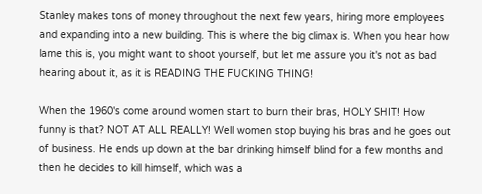Stanley makes tons of money throughout the next few years, hiring more employees and expanding into a new building. This is where the big climax is. When you hear how lame this is, you might want to shoot yourself, but let me assure you it's not as bad hearing about it, as it is READING THE FUCKING THING!

When the 1960's come around women start to burn their bras, HOLY SHIT! How funny is that? NOT AT ALL REALLY! Well women stop buying his bras and he goes out of business. He ends up down at the bar drinking himself blind for a few months and then he decides to kill himself, which was a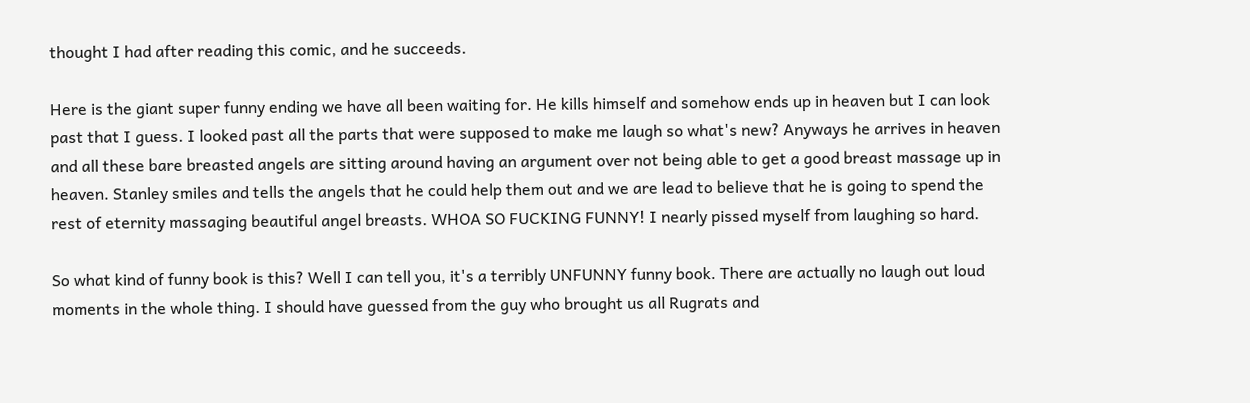thought I had after reading this comic, and he succeeds.

Here is the giant super funny ending we have all been waiting for. He kills himself and somehow ends up in heaven but I can look past that I guess. I looked past all the parts that were supposed to make me laugh so what's new? Anyways he arrives in heaven and all these bare breasted angels are sitting around having an argument over not being able to get a good breast massage up in heaven. Stanley smiles and tells the angels that he could help them out and we are lead to believe that he is going to spend the rest of eternity massaging beautiful angel breasts. WHOA SO FUCKING FUNNY! I nearly pissed myself from laughing so hard.

So what kind of funny book is this? Well I can tell you, it's a terribly UNFUNNY funny book. There are actually no laugh out loud moments in the whole thing. I should have guessed from the guy who brought us all Rugrats and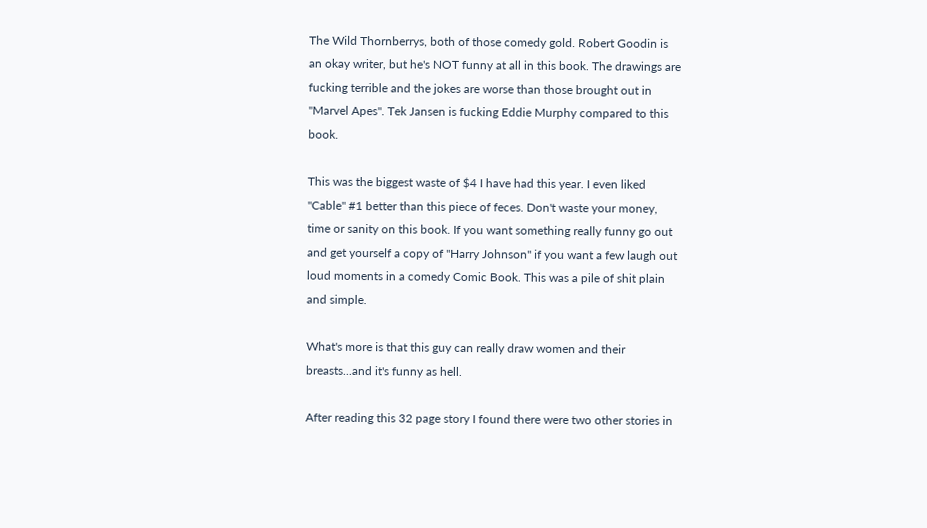The Wild Thornberrys, both of those comedy gold. Robert Goodin is an okay writer, but he's NOT funny at all in this book. The drawings are fucking terrible and the jokes are worse than those brought out in "Marvel Apes". Tek Jansen is fucking Eddie Murphy compared to this book.

This was the biggest waste of $4 I have had this year. I even liked "Cable" #1 better than this piece of feces. Don't waste your money, time or sanity on this book. If you want something really funny go out and get yourself a copy of "Harry Johnson" if you want a few laugh out loud moments in a comedy Comic Book. This was a pile of shit plain and simple.

What's more is that this guy can really draw women and their breasts...and it's funny as hell.

After reading this 32 page story I found there were two other stories in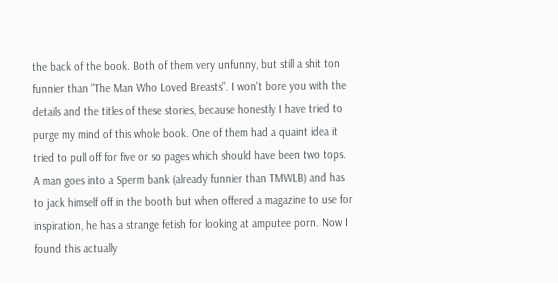the back of the book. Both of them very unfunny, but still a shit ton funnier than "The Man Who Loved Breasts". I won't bore you with the details and the titles of these stories, because honestly I have tried to purge my mind of this whole book. One of them had a quaint idea it tried to pull off for five or so pages which should have been two tops. A man goes into a Sperm bank (already funnier than TMWLB) and has to jack himself off in the booth but when offered a magazine to use for inspiration, he has a strange fetish for looking at amputee porn. Now I found this actually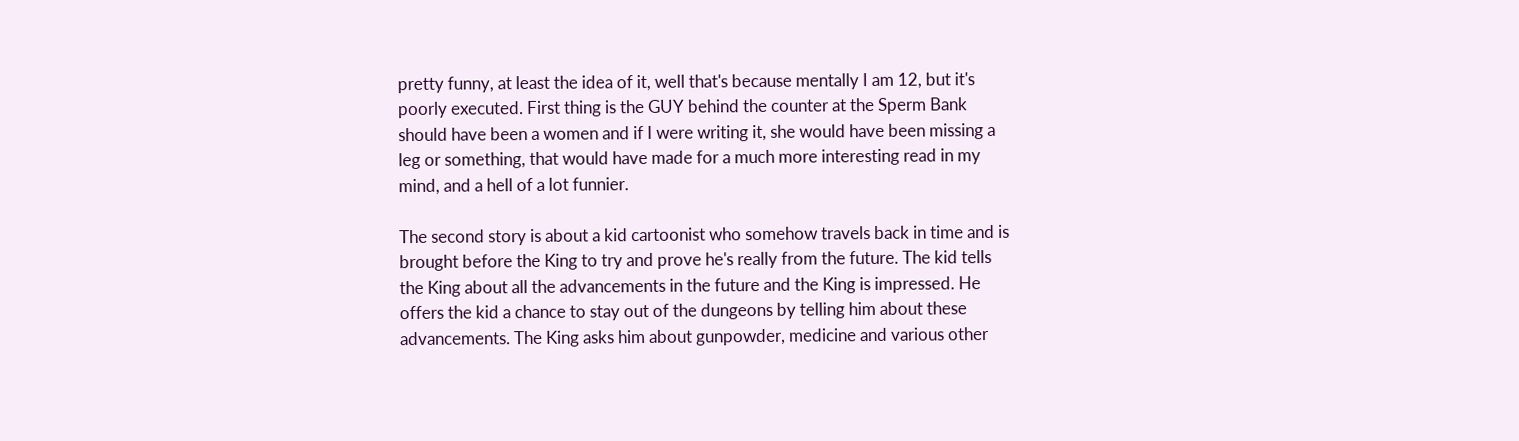pretty funny, at least the idea of it, well that's because mentally I am 12, but it's poorly executed. First thing is the GUY behind the counter at the Sperm Bank should have been a women and if I were writing it, she would have been missing a leg or something, that would have made for a much more interesting read in my mind, and a hell of a lot funnier.

The second story is about a kid cartoonist who somehow travels back in time and is brought before the King to try and prove he's really from the future. The kid tells the King about all the advancements in the future and the King is impressed. He offers the kid a chance to stay out of the dungeons by telling him about these advancements. The King asks him about gunpowder, medicine and various other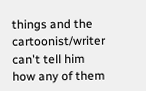things and the cartoonist/writer can't tell him how any of them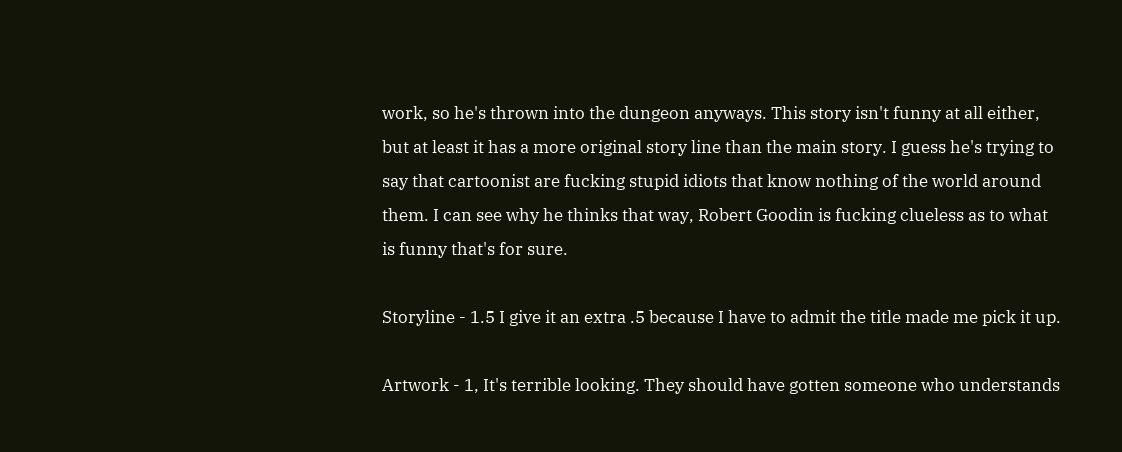work, so he's thrown into the dungeon anyways. This story isn't funny at all either, but at least it has a more original story line than the main story. I guess he's trying to say that cartoonist are fucking stupid idiots that know nothing of the world around them. I can see why he thinks that way, Robert Goodin is fucking clueless as to what is funny that's for sure.

Storyline - 1.5 I give it an extra .5 because I have to admit the title made me pick it up.

Artwork - 1, It's terrible looking. They should have gotten someone who understands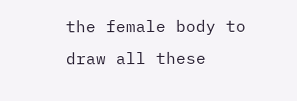the female body to draw all these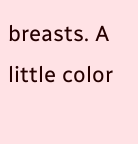breasts. A little color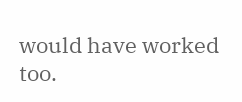would have worked too.